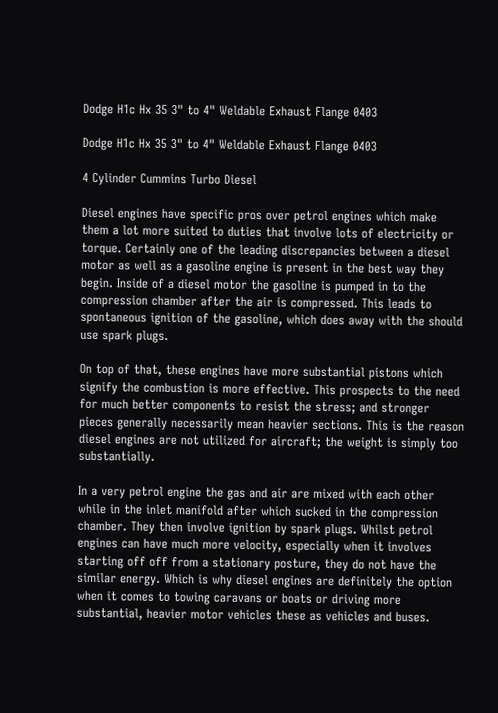Dodge H1c Hx 35 3" to 4" Weldable Exhaust Flange 0403

Dodge H1c Hx 35 3" to 4" Weldable Exhaust Flange 0403

4 Cylinder Cummins Turbo Diesel

Diesel engines have specific pros over petrol engines which make them a lot more suited to duties that involve lots of electricity or torque. Certainly one of the leading discrepancies between a diesel motor as well as a gasoline engine is present in the best way they begin. Inside of a diesel motor the gasoline is pumped in to the compression chamber after the air is compressed. This leads to spontaneous ignition of the gasoline, which does away with the should use spark plugs.

On top of that, these engines have more substantial pistons which signify the combustion is more effective. This prospects to the need for much better components to resist the stress; and stronger pieces generally necessarily mean heavier sections. This is the reason diesel engines are not utilized for aircraft; the weight is simply too substantially.

In a very petrol engine the gas and air are mixed with each other while in the inlet manifold after which sucked in the compression chamber. They then involve ignition by spark plugs. Whilst petrol engines can have much more velocity, especially when it involves starting off off from a stationary posture, they do not have the similar energy. Which is why diesel engines are definitely the option when it comes to towing caravans or boats or driving more substantial, heavier motor vehicles these as vehicles and buses.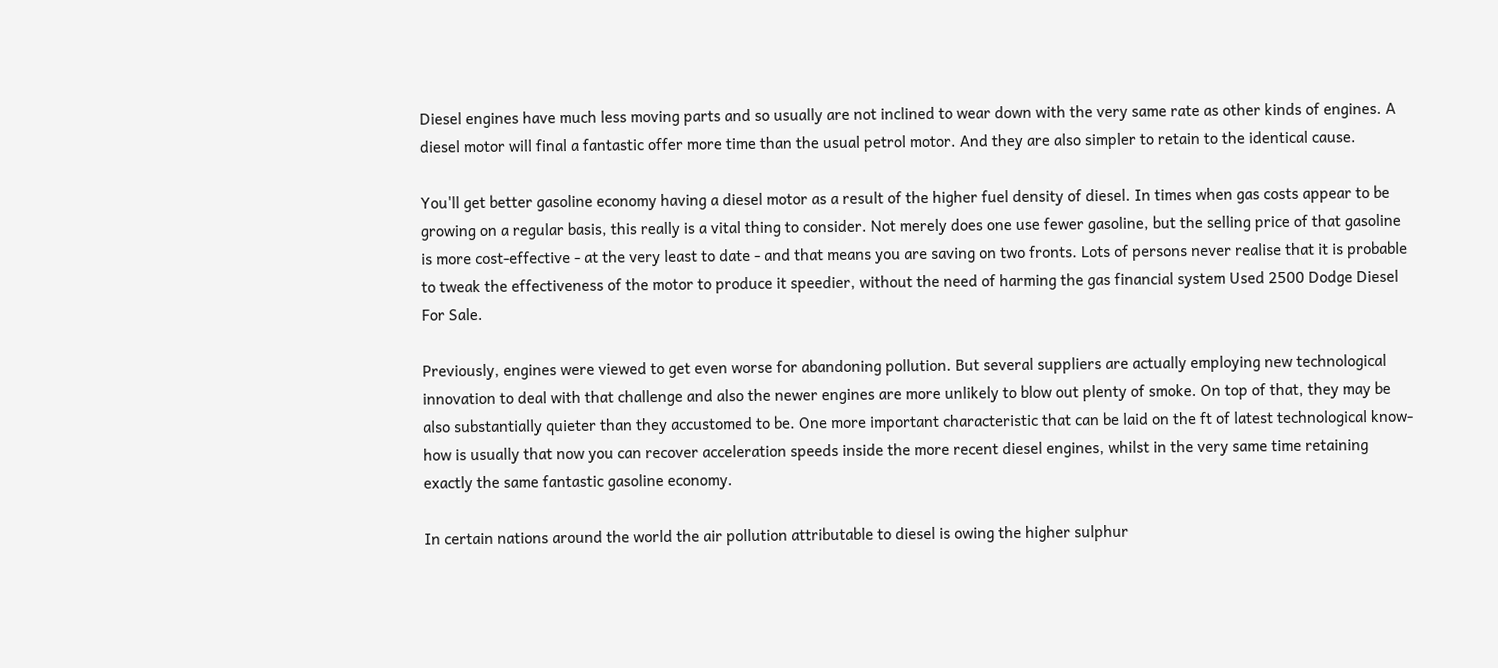Diesel engines have much less moving parts and so usually are not inclined to wear down with the very same rate as other kinds of engines. A diesel motor will final a fantastic offer more time than the usual petrol motor. And they are also simpler to retain to the identical cause.

You'll get better gasoline economy having a diesel motor as a result of the higher fuel density of diesel. In times when gas costs appear to be growing on a regular basis, this really is a vital thing to consider. Not merely does one use fewer gasoline, but the selling price of that gasoline is more cost-effective - at the very least to date - and that means you are saving on two fronts. Lots of persons never realise that it is probable to tweak the effectiveness of the motor to produce it speedier, without the need of harming the gas financial system Used 2500 Dodge Diesel For Sale.

Previously, engines were viewed to get even worse for abandoning pollution. But several suppliers are actually employing new technological innovation to deal with that challenge and also the newer engines are more unlikely to blow out plenty of smoke. On top of that, they may be also substantially quieter than they accustomed to be. One more important characteristic that can be laid on the ft of latest technological know-how is usually that now you can recover acceleration speeds inside the more recent diesel engines, whilst in the very same time retaining exactly the same fantastic gasoline economy.

In certain nations around the world the air pollution attributable to diesel is owing the higher sulphur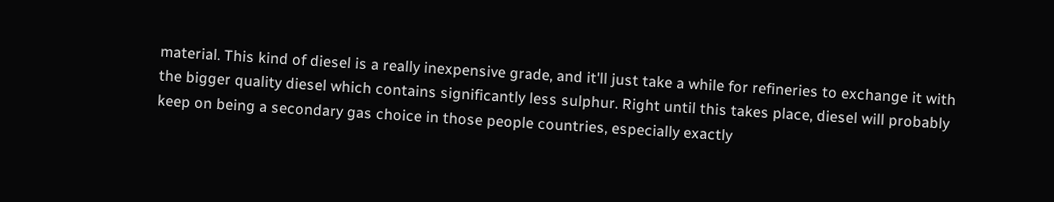material. This kind of diesel is a really inexpensive grade, and it'll just take a while for refineries to exchange it with the bigger quality diesel which contains significantly less sulphur. Right until this takes place, diesel will probably keep on being a secondary gas choice in those people countries, especially exactly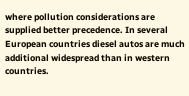where pollution considerations are supplied better precedence. In several European countries diesel autos are much additional widespread than in western countries.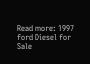Read more: 1997 ford Diesel for Sale